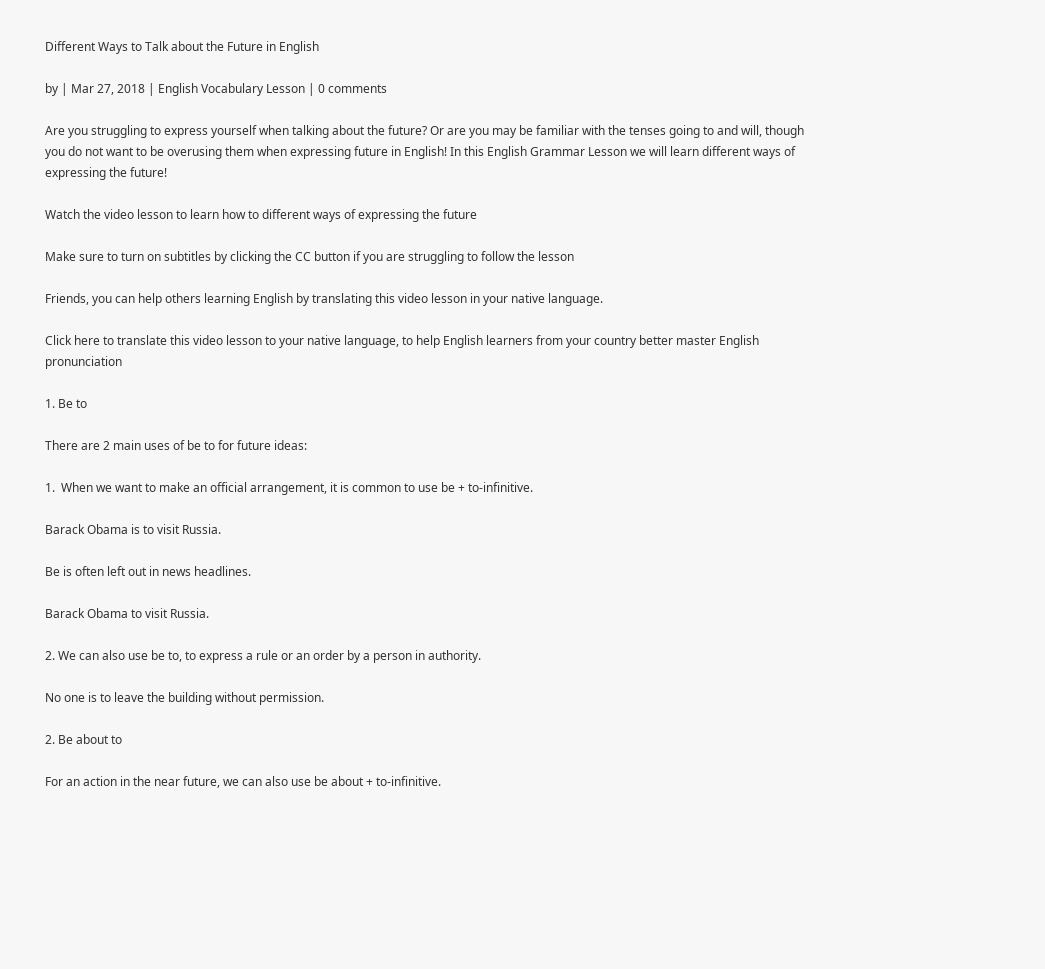Different Ways to Talk about the Future in English

by | Mar 27, 2018 | English Vocabulary Lesson | 0 comments

Are you struggling to express yourself when talking about the future? Or are you may be familiar with the tenses going to and will, though you do not want to be overusing them when expressing future in English! In this English Grammar Lesson we will learn different ways of expressing the future!

Watch the video lesson to learn how to different ways of expressing the future

Make sure to turn on subtitles by clicking the CC button if you are struggling to follow the lesson

Friends, you can help others learning English by translating this video lesson in your native language.

Click here to translate this video lesson to your native language, to help English learners from your country better master English pronunciation

1. Be to

There are 2 main uses of be to for future ideas:

1.  When we want to make an official arrangement, it is common to use be + to-infinitive.

Barack Obama is to visit Russia.

Be is often left out in news headlines.

Barack Obama to visit Russia.

2. We can also use be to, to express a rule or an order by a person in authority.

No one is to leave the building without permission.

2. Be about to

For an action in the near future, we can also use be about + to-infinitive.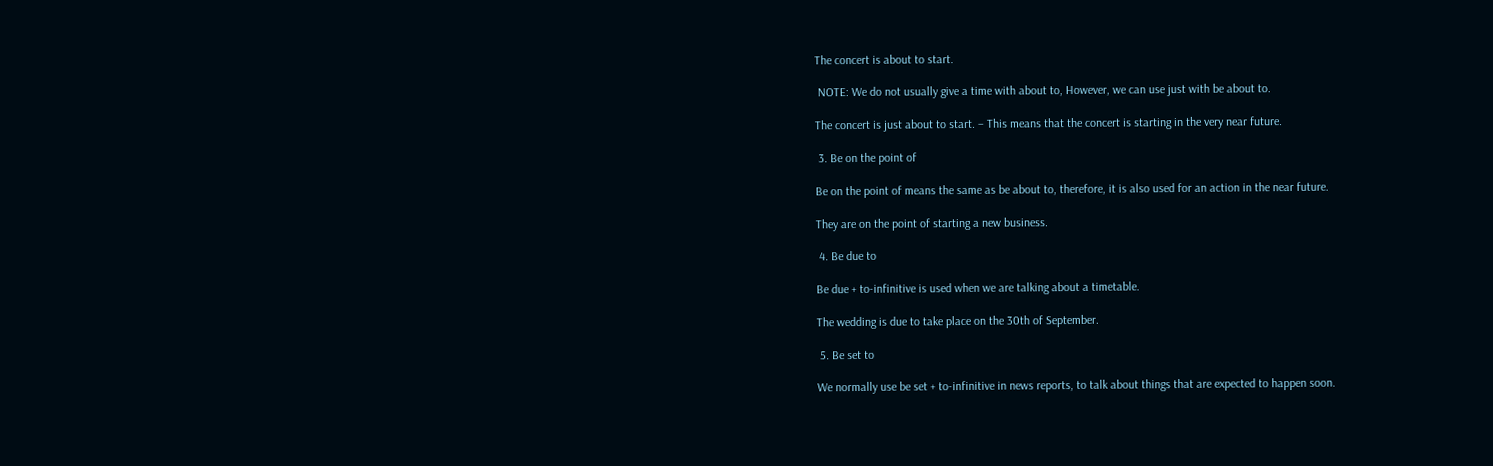The concert is about to start.

 NOTE: We do not usually give a time with about to, However, we can use just with be about to.

The concert is just about to start. – This means that the concert is starting in the very near future.

 3. Be on the point of

Be on the point of means the same as be about to, therefore, it is also used for an action in the near future.

They are on the point of starting a new business.

 4. Be due to

Be due + to-infinitive is used when we are talking about a timetable.

The wedding is due to take place on the 30th of September.

 5. Be set to

We normally use be set + to-infinitive in news reports, to talk about things that are expected to happen soon.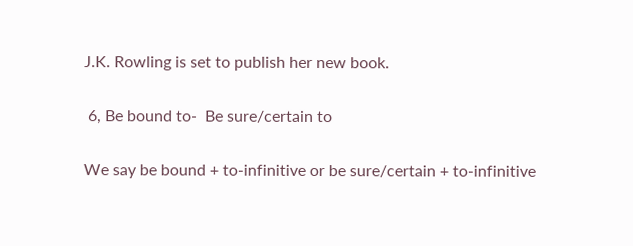J.K. Rowling is set to publish her new book.

 6, Be bound to-  Be sure/certain to

We say be bound + to-infinitive or be sure/certain + to-infinitive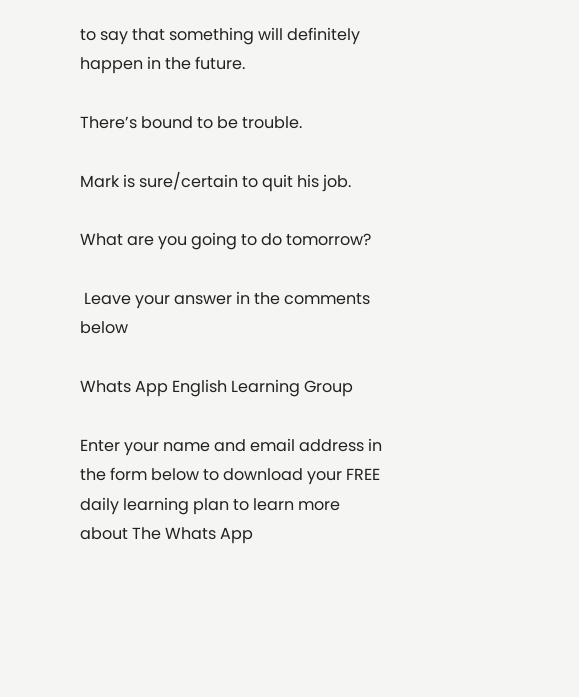to say that something will definitely happen in the future.

There’s bound to be trouble.

Mark is sure/certain to quit his job.

What are you going to do tomorrow?

 Leave your answer in the comments below

Whats App English Learning Group

Enter your name and email address in the form below to download your FREE daily learning plan to learn more about The Whats App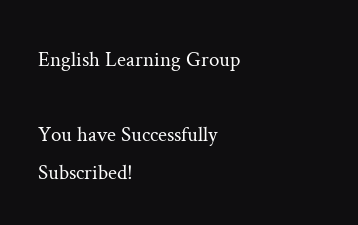English Learning Group

You have Successfully Subscribed!